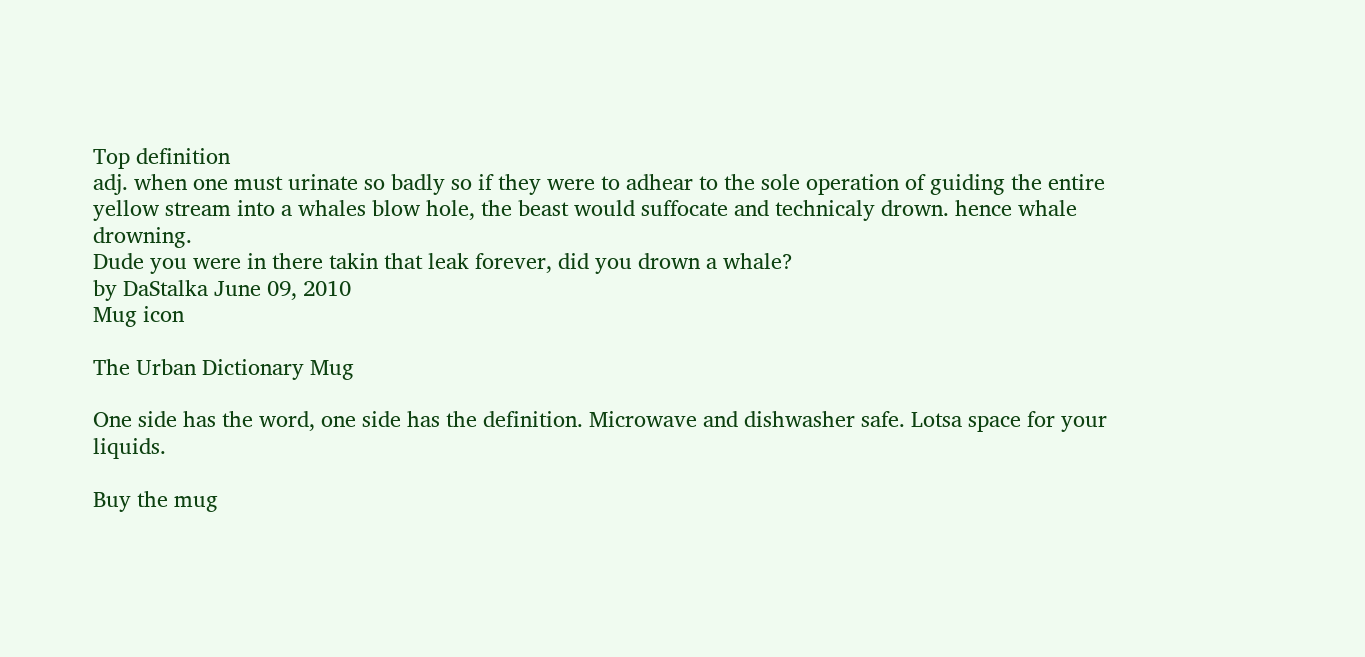Top definition
adj. when one must urinate so badly so if they were to adhear to the sole operation of guiding the entire yellow stream into a whales blow hole, the beast would suffocate and technicaly drown. hence whale drowning.
Dude you were in there takin that leak forever, did you drown a whale?
by DaStalka June 09, 2010
Mug icon

The Urban Dictionary Mug

One side has the word, one side has the definition. Microwave and dishwasher safe. Lotsa space for your liquids.

Buy the mug